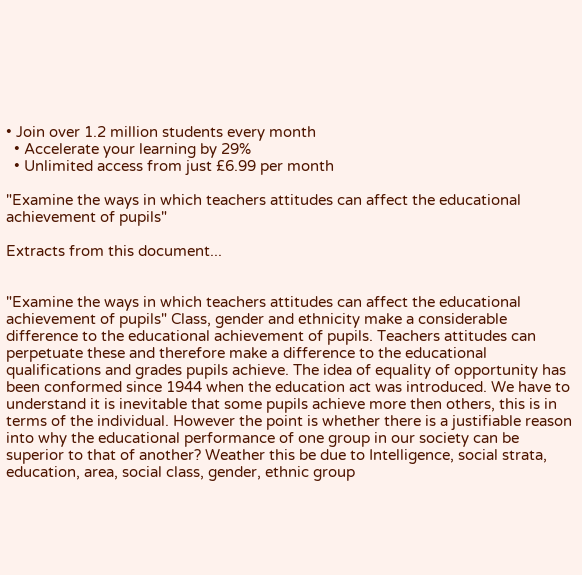• Join over 1.2 million students every month
  • Accelerate your learning by 29%
  • Unlimited access from just £6.99 per month

"Examine the ways in which teachers attitudes can affect the educational achievement of pupils"

Extracts from this document...


"Examine the ways in which teachers attitudes can affect the educational achievement of pupils" Class, gender and ethnicity make a considerable difference to the educational achievement of pupils. Teachers attitudes can perpetuate these and therefore make a difference to the educational qualifications and grades pupils achieve. The idea of equality of opportunity has been conformed since 1944 when the education act was introduced. We have to understand it is inevitable that some pupils achieve more then others, this is in terms of the individual. However the point is whether there is a justifiable reason into why the educational performance of one group in our society can be superior to that of another? Weather this be due to Intelligence, social strata, education, area, social class, gender, ethnic group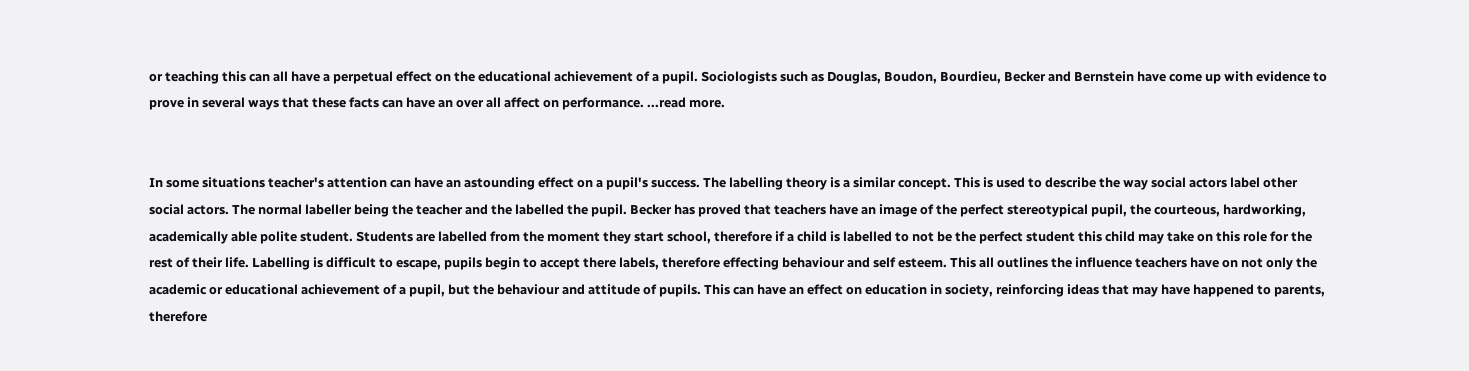or teaching this can all have a perpetual effect on the educational achievement of a pupil. Sociologists such as Douglas, Boudon, Bourdieu, Becker and Bernstein have come up with evidence to prove in several ways that these facts can have an over all affect on performance. ...read more.


In some situations teacher's attention can have an astounding effect on a pupil's success. The labelling theory is a similar concept. This is used to describe the way social actors label other social actors. The normal labeller being the teacher and the labelled the pupil. Becker has proved that teachers have an image of the perfect stereotypical pupil, the courteous, hardworking, academically able polite student. Students are labelled from the moment they start school, therefore if a child is labelled to not be the perfect student this child may take on this role for the rest of their life. Labelling is difficult to escape, pupils begin to accept there labels, therefore effecting behaviour and self esteem. This all outlines the influence teachers have on not only the academic or educational achievement of a pupil, but the behaviour and attitude of pupils. This can have an effect on education in society, reinforcing ideas that may have happened to parents, therefore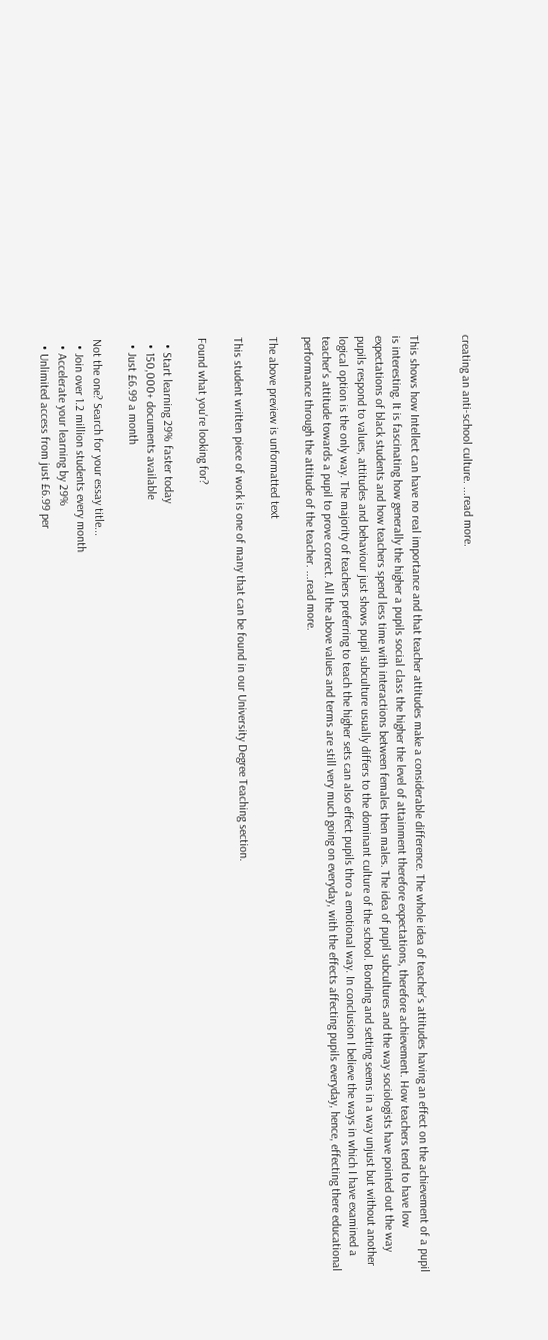creating an anti-school culture. ...read more.


This shows how Intellect can have no real importance and that teacher attitudes make a considerable difference. The whole idea of teacher's attitudes having an effect on the achievement of a pupil is interesting. It is fascinating how generally the higher a pupils social class the higher the level of attainment therefore expectations, therefore achievement. How teachers tend to have low expectations of black students and how teachers spend less time with interactions between females then males. The idea of pupil subcultures and the way sociologists have pointed out the way pupils respond to values, attitudes and behaviour just shows pupil subculture usually differs to the dominant culture of the school. Bonding and setting seems in a way unjust but without another logical option is the only way. The majority of teachers preferring to teach the higher sets can also effect pupils thro a emotional way. In conclusion I believe the ways in which I have examined a teacher's attitude towards a pupil to prove correct. All the above values and terms are still very much going on everyday, with the effects affecting pupils everyday, hence, effecting there educational performance through the attitude of the teacher. ...read more.

The above preview is unformatted text

This student written piece of work is one of many that can be found in our University Degree Teaching section.

Found what you're looking for?

  • Start learning 29% faster today
  • 150,000+ documents available
  • Just £6.99 a month

Not the one? Search for your essay title...
  • Join over 1.2 million students every month
  • Accelerate your learning by 29%
  • Unlimited access from just £6.99 per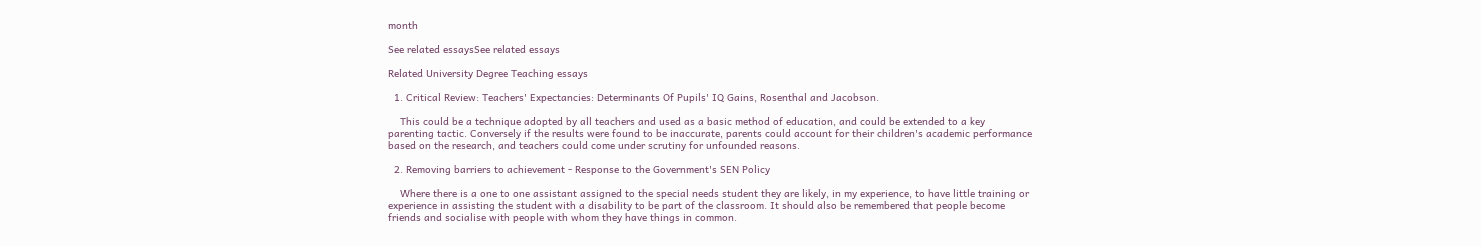month

See related essaysSee related essays

Related University Degree Teaching essays

  1. Critical Review: Teachers' Expectancies: Determinants Of Pupils' IQ Gains, Rosenthal and Jacobson.

    This could be a technique adopted by all teachers and used as a basic method of education, and could be extended to a key parenting tactic. Conversely if the results were found to be inaccurate, parents could account for their children's academic performance based on the research, and teachers could come under scrutiny for unfounded reasons.

  2. Removing barriers to achievement - Response to the Government's SEN Policy

    Where there is a one to one assistant assigned to the special needs student they are likely, in my experience, to have little training or experience in assisting the student with a disability to be part of the classroom. It should also be remembered that people become friends and socialise with people with whom they have things in common.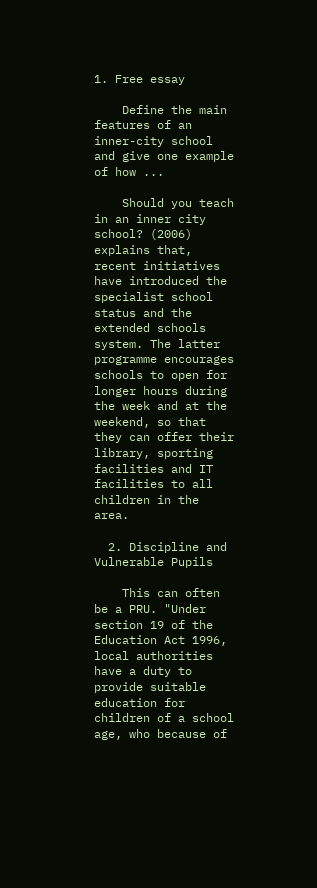1. Free essay

    Define the main features of an inner-city school and give one example of how ...

    Should you teach in an inner city school? (2006) explains that, recent initiatives have introduced the specialist school status and the extended schools system. The latter programme encourages schools to open for longer hours during the week and at the weekend, so that they can offer their library, sporting facilities and IT facilities to all children in the area.

  2. Discipline and Vulnerable Pupils

    This can often be a PRU. "Under section 19 of the Education Act 1996, local authorities have a duty to provide suitable education for children of a school age, who because of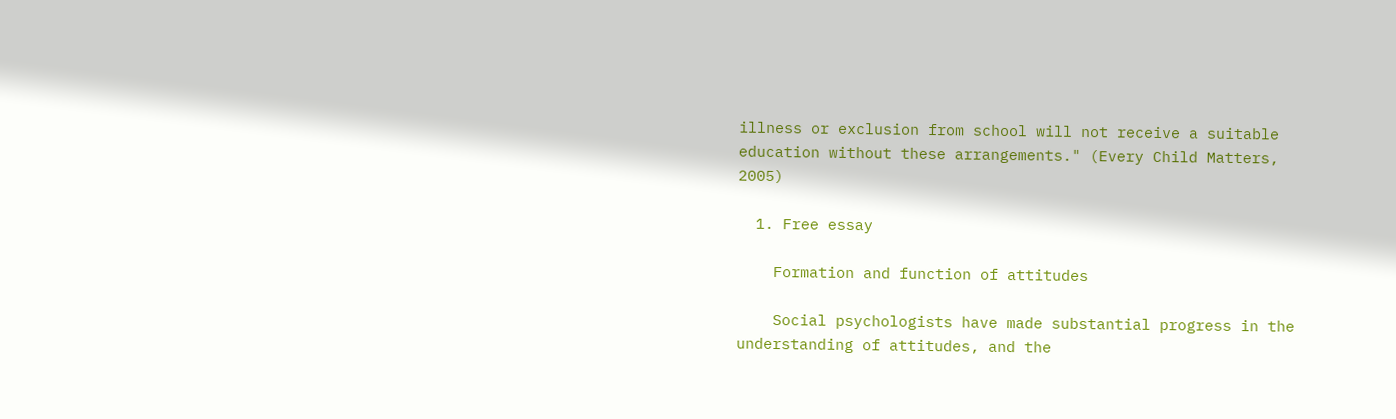illness or exclusion from school will not receive a suitable education without these arrangements." (Every Child Matters, 2005)

  1. Free essay

    Formation and function of attitudes

    Social psychologists have made substantial progress in the understanding of attitudes, and the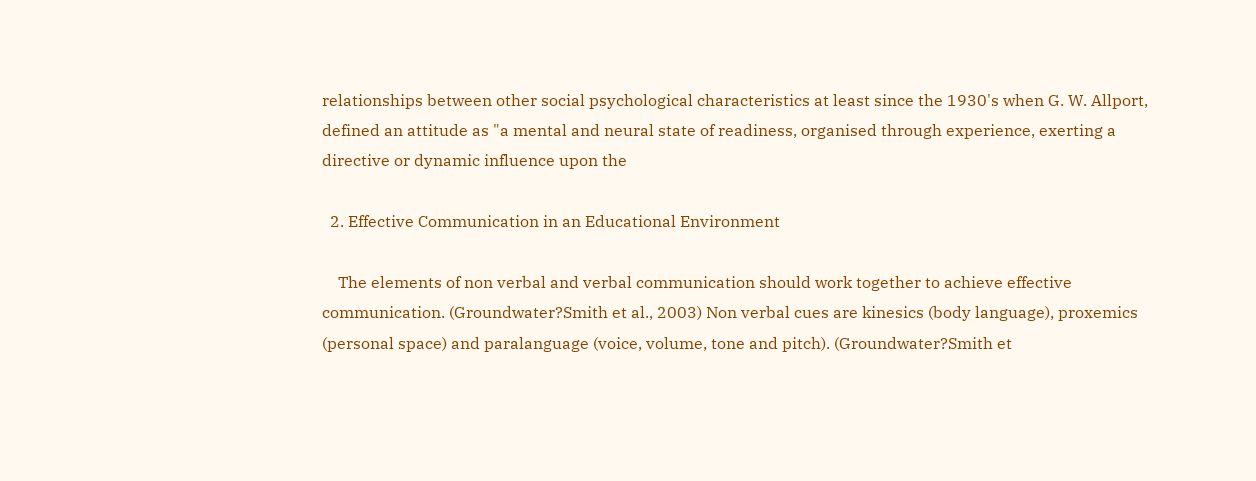relationships between other social psychological characteristics at least since the 1930's when G. W. Allport, defined an attitude as "a mental and neural state of readiness, organised through experience, exerting a directive or dynamic influence upon the

  2. Effective Communication in an Educational Environment

    The elements of non verbal and verbal communication should work together to achieve effective communication. (Groundwater?Smith et al., 2003) Non verbal cues are kinesics (body language), proxemics (personal space) and paralanguage (voice, volume, tone and pitch). (Groundwater?Smith et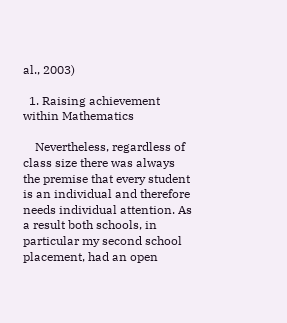al., 2003)

  1. Raising achievement within Mathematics

    Nevertheless, regardless of class size there was always the premise that every student is an individual and therefore needs individual attention. As a result both schools, in particular my second school placement, had an open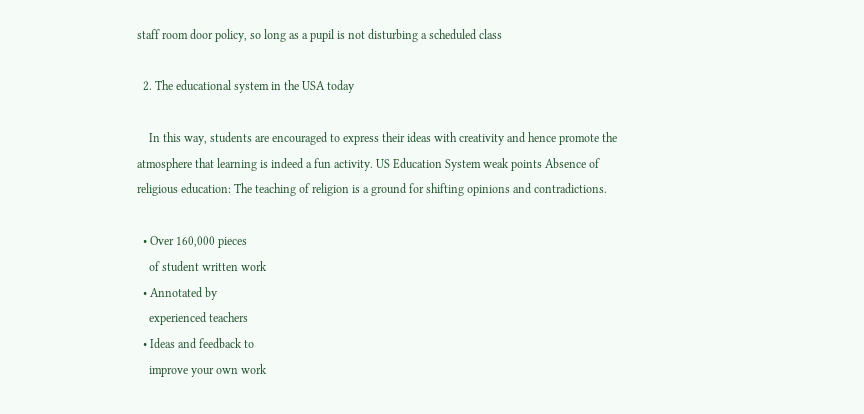staff room door policy, so long as a pupil is not disturbing a scheduled class

  2. The educational system in the USA today

    In this way, students are encouraged to express their ideas with creativity and hence promote the atmosphere that learning is indeed a fun activity. US Education System weak points Absence of religious education: The teaching of religion is a ground for shifting opinions and contradictions.

  • Over 160,000 pieces
    of student written work
  • Annotated by
    experienced teachers
  • Ideas and feedback to
    improve your own work